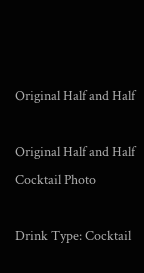Original Half and Half

Original Half and Half Cocktail Photo

Drink Type: Cocktail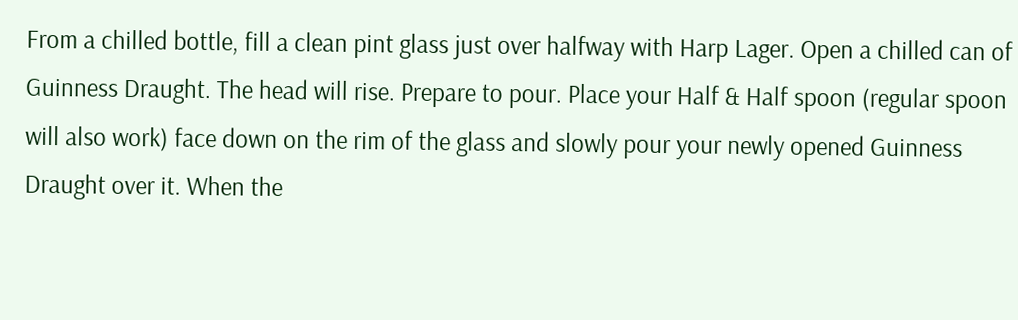From a chilled bottle, fill a clean pint glass just over halfway with Harp Lager. Open a chilled can of Guinness Draught. The head will rise. Prepare to pour. Place your Half & Half spoon (regular spoon will also work) face down on the rim of the glass and slowly pour your newly opened Guinness Draught over it. When the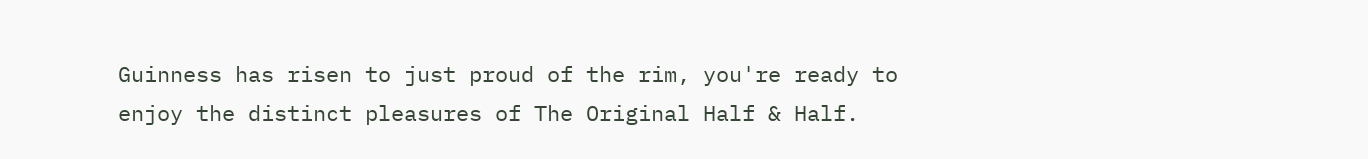Guinness has risen to just proud of the rim, you're ready to enjoy the distinct pleasures of The Original Half & Half.